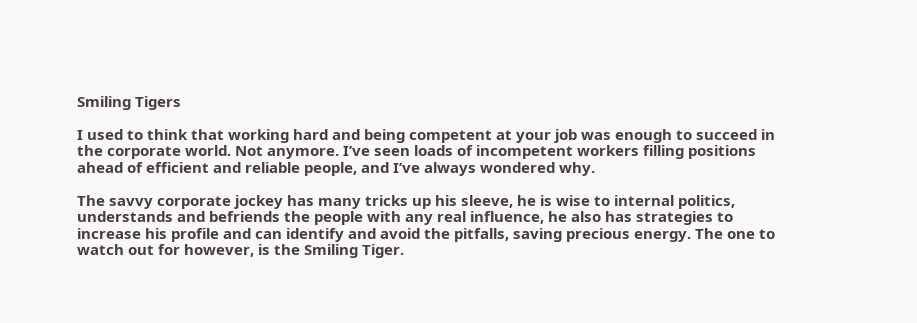Smiling Tigers

I used to think that working hard and being competent at your job was enough to succeed in the corporate world. Not anymore. I’ve seen loads of incompetent workers filling positions ahead of efficient and reliable people, and I’ve always wondered why.

The savvy corporate jockey has many tricks up his sleeve, he is wise to internal politics, understands and befriends the people with any real influence, he also has strategies to increase his profile and can identify and avoid the pitfalls, saving precious energy. The one to watch out for however, is the Smiling Tiger.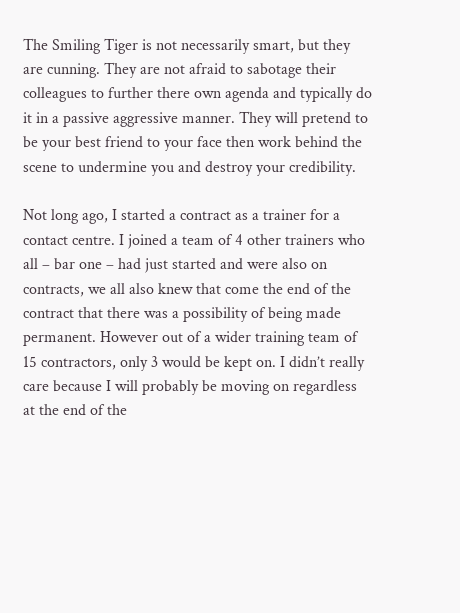The Smiling Tiger is not necessarily smart, but they are cunning. They are not afraid to sabotage their colleagues to further there own agenda and typically do it in a passive aggressive manner. They will pretend to be your best friend to your face then work behind the scene to undermine you and destroy your credibility.

Not long ago, I started a contract as a trainer for a contact centre. I joined a team of 4 other trainers who all – bar one – had just started and were also on contracts, we all also knew that come the end of the contract that there was a possibility of being made permanent. However out of a wider training team of 15 contractors, only 3 would be kept on. I didn’t really care because I will probably be moving on regardless at the end of the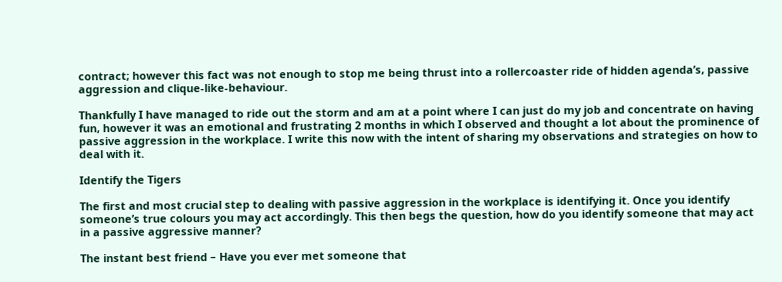contract; however this fact was not enough to stop me being thrust into a rollercoaster ride of hidden agenda’s, passive aggression and clique-like-behaviour.

Thankfully I have managed to ride out the storm and am at a point where I can just do my job and concentrate on having fun, however it was an emotional and frustrating 2 months in which I observed and thought a lot about the prominence of passive aggression in the workplace. I write this now with the intent of sharing my observations and strategies on how to deal with it.

Identify the Tigers

The first and most crucial step to dealing with passive aggression in the workplace is identifying it. Once you identify someone’s true colours you may act accordingly. This then begs the question, how do you identify someone that may act in a passive aggressive manner?

The instant best friend – Have you ever met someone that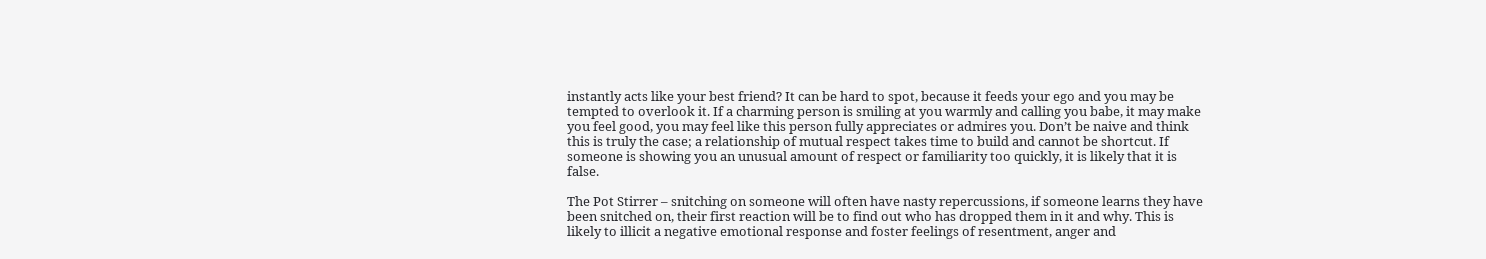instantly acts like your best friend? It can be hard to spot, because it feeds your ego and you may be tempted to overlook it. If a charming person is smiling at you warmly and calling you babe, it may make you feel good, you may feel like this person fully appreciates or admires you. Don’t be naive and think this is truly the case; a relationship of mutual respect takes time to build and cannot be shortcut. If someone is showing you an unusual amount of respect or familiarity too quickly, it is likely that it is false.

The Pot Stirrer – snitching on someone will often have nasty repercussions, if someone learns they have been snitched on, their first reaction will be to find out who has dropped them in it and why. This is likely to illicit a negative emotional response and foster feelings of resentment, anger and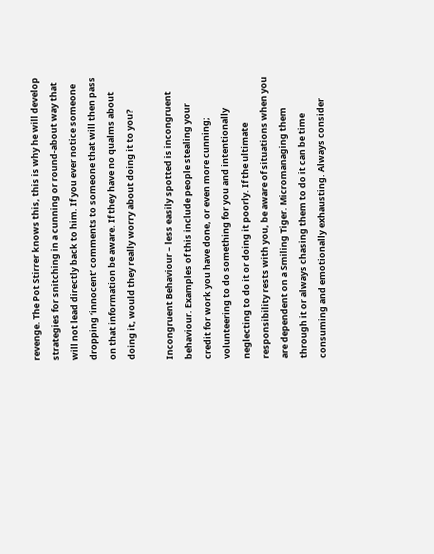revenge. The Pot Stirrer knows this, this is why he will develop strategies for snitching in a cunning or round-about way that will not lead directly back to him. If you ever notice someone dropping ‘innocent’ comments to someone that will then pass on that information be aware. If they have no qualms about doing it, would they really worry about doing it to you?

Incongruent Behaviour – less easily spotted is incongruent behaviour. Examples of this include people stealing your credit for work you have done, or even more cunning; volunteering to do something for you and intentionally neglecting to do it or doing it poorly. If the ultimate responsibility rests with you, be aware of situations when you are dependent on a Smiling Tiger. Micromanaging them through it or always chasing them to do it can be time consuming and emotionally exhausting. Always consider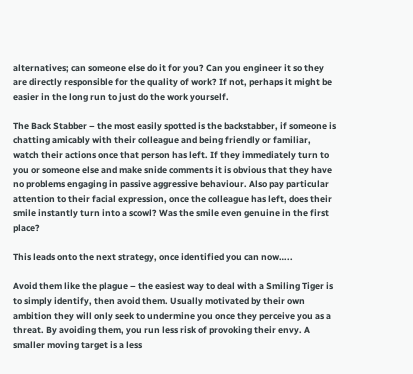alternatives; can someone else do it for you? Can you engineer it so they are directly responsible for the quality of work? If not, perhaps it might be easier in the long run to just do the work yourself.

The Back Stabber – the most easily spotted is the backstabber, if someone is chatting amicably with their colleague and being friendly or familiar, watch their actions once that person has left. If they immediately turn to you or someone else and make snide comments it is obvious that they have no problems engaging in passive aggressive behaviour. Also pay particular attention to their facial expression, once the colleague has left, does their smile instantly turn into a scowl? Was the smile even genuine in the first place?

This leads onto the next strategy, once identified you can now…..

Avoid them like the plague – the easiest way to deal with a Smiling Tiger is to simply identify, then avoid them. Usually motivated by their own ambition they will only seek to undermine you once they perceive you as a threat. By avoiding them, you run less risk of provoking their envy. A smaller moving target is a less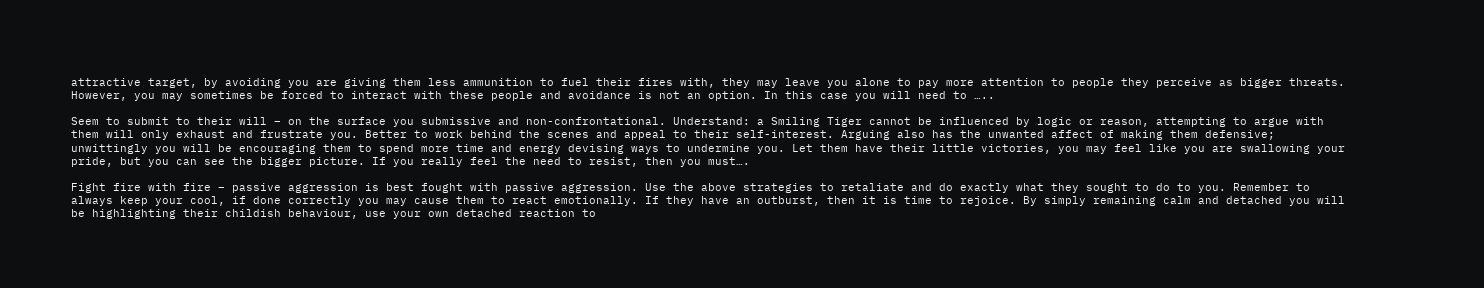attractive target, by avoiding you are giving them less ammunition to fuel their fires with, they may leave you alone to pay more attention to people they perceive as bigger threats. However, you may sometimes be forced to interact with these people and avoidance is not an option. In this case you will need to …..

Seem to submit to their will – on the surface you submissive and non-confrontational. Understand: a Smiling Tiger cannot be influenced by logic or reason, attempting to argue with them will only exhaust and frustrate you. Better to work behind the scenes and appeal to their self-interest. Arguing also has the unwanted affect of making them defensive; unwittingly you will be encouraging them to spend more time and energy devising ways to undermine you. Let them have their little victories, you may feel like you are swallowing your pride, but you can see the bigger picture. If you really feel the need to resist, then you must….

Fight fire with fire – passive aggression is best fought with passive aggression. Use the above strategies to retaliate and do exactly what they sought to do to you. Remember to always keep your cool, if done correctly you may cause them to react emotionally. If they have an outburst, then it is time to rejoice. By simply remaining calm and detached you will be highlighting their childish behaviour, use your own detached reaction to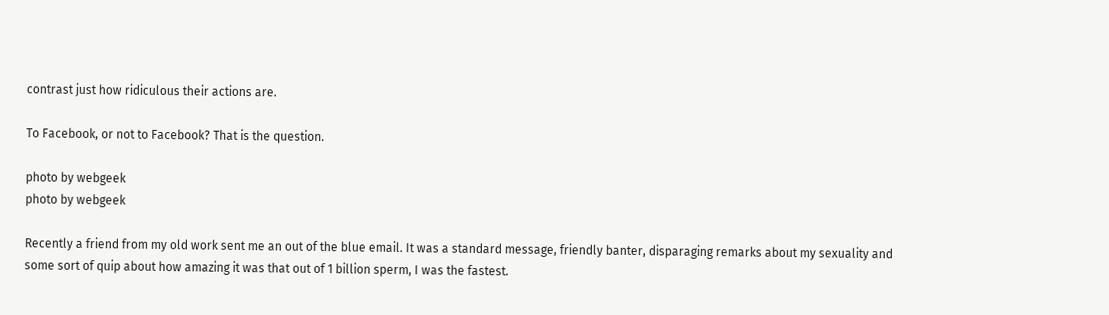contrast just how ridiculous their actions are.

To Facebook, or not to Facebook? That is the question.

photo by webgeek
photo by webgeek

Recently a friend from my old work sent me an out of the blue email. It was a standard message, friendly banter, disparaging remarks about my sexuality and some sort of quip about how amazing it was that out of 1 billion sperm, I was the fastest.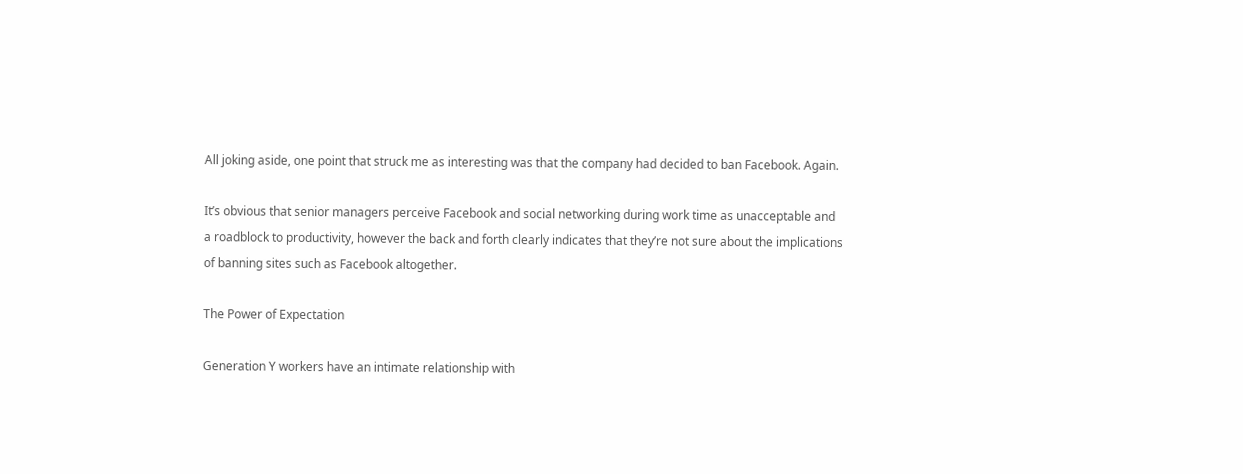All joking aside, one point that struck me as interesting was that the company had decided to ban Facebook. Again.

It’s obvious that senior managers perceive Facebook and social networking during work time as unacceptable and a roadblock to productivity, however the back and forth clearly indicates that they’re not sure about the implications of banning sites such as Facebook altogether.

The Power of Expectation

Generation Y workers have an intimate relationship with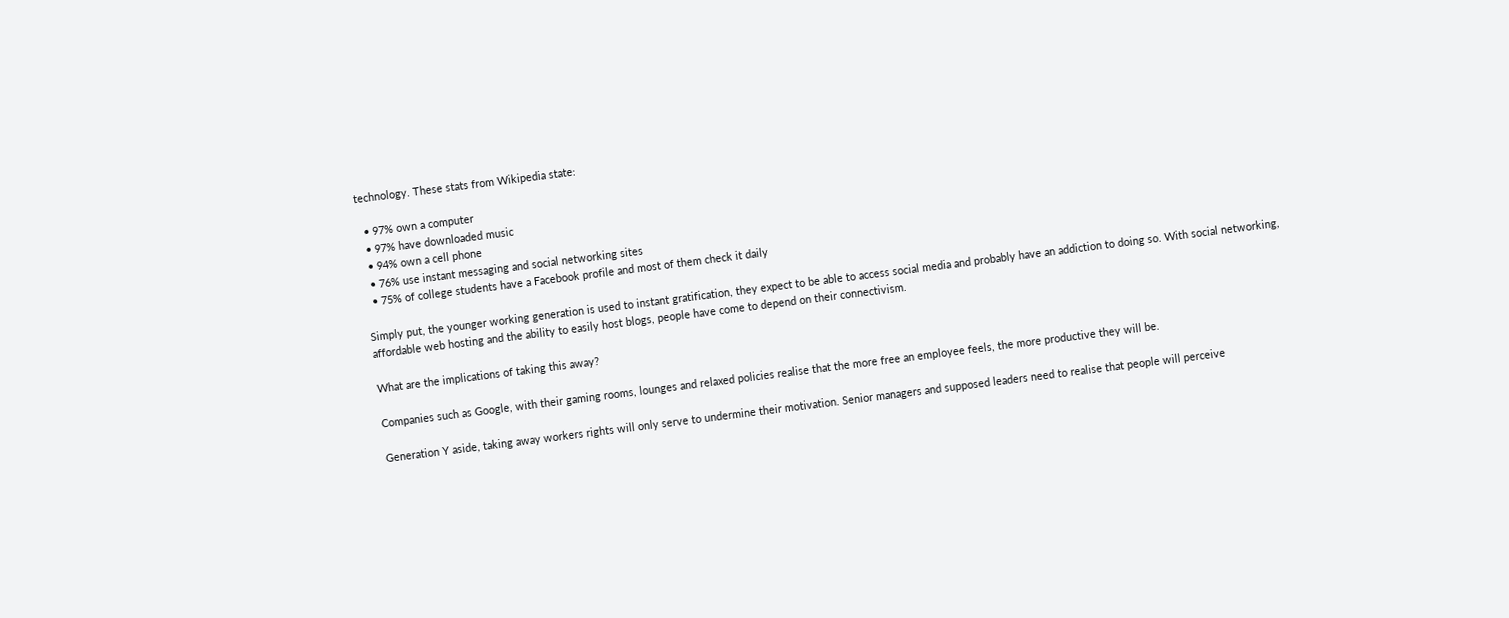technology. These stats from Wikipedia state:

  • 97% own a computer
  • 97% have downloaded music
  • 94% own a cell phone
  • 76% use instant messaging and social networking sites
  • 75% of college students have a Facebook profile and most of them check it daily

Simply put, the younger working generation is used to instant gratification, they expect to be able to access social media and probably have an addiction to doing so. With social networking, affordable web hosting and the ability to easily host blogs, people have come to depend on their connectivism.

What are the implications of taking this away?

Companies such as Google, with their gaming rooms, lounges and relaxed policies realise that the more free an employee feels, the more productive they will be.

Generation Y aside, taking away workers rights will only serve to undermine their motivation. Senior managers and supposed leaders need to realise that people will perceive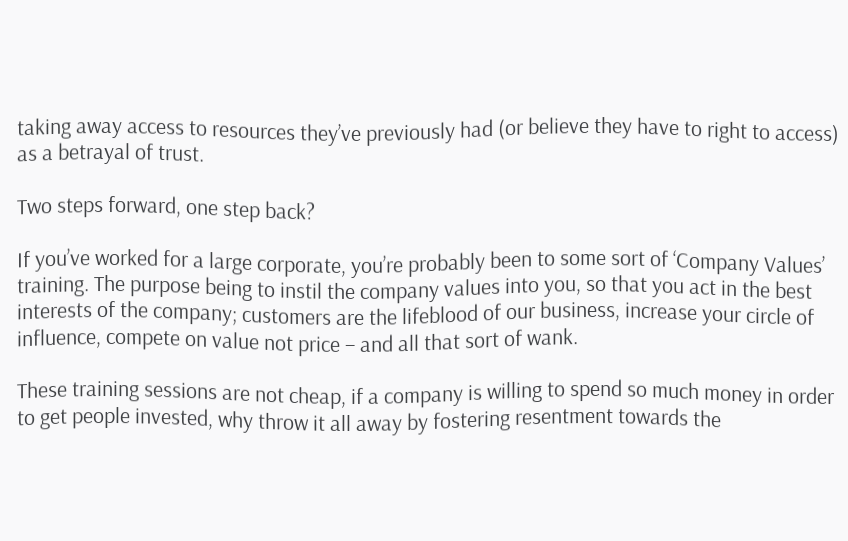taking away access to resources they’ve previously had (or believe they have to right to access) as a betrayal of trust.

Two steps forward, one step back?

If you’ve worked for a large corporate, you’re probably been to some sort of ‘Company Values’ training. The purpose being to instil the company values into you, so that you act in the best interests of the company; customers are the lifeblood of our business, increase your circle of influence, compete on value not price – and all that sort of wank.

These training sessions are not cheap, if a company is willing to spend so much money in order to get people invested, why throw it all away by fostering resentment towards the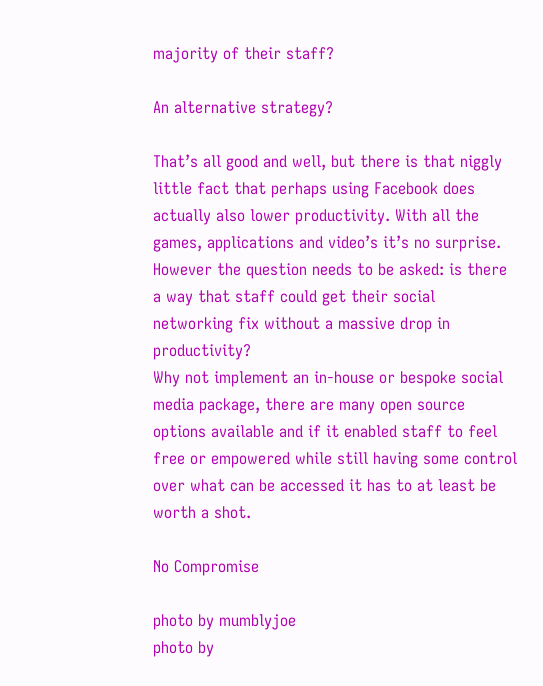majority of their staff?

An alternative strategy?

That’s all good and well, but there is that niggly little fact that perhaps using Facebook does actually also lower productivity. With all the games, applications and video’s it’s no surprise. However the question needs to be asked: is there a way that staff could get their social networking fix without a massive drop in productivity?
Why not implement an in-house or bespoke social media package, there are many open source options available and if it enabled staff to feel free or empowered while still having some control over what can be accessed it has to at least be worth a shot.

No Compromise

photo by mumblyjoe
photo by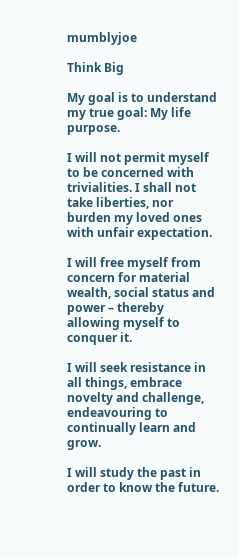mumblyjoe

Think Big

My goal is to understand my true goal: My life purpose.

I will not permit myself to be concerned with trivialities. I shall not take liberties, nor burden my loved ones with unfair expectation.

I will free myself from concern for material wealth, social status and power – thereby allowing myself to conquer it.

I will seek resistance in all things, embrace novelty and challenge, endeavouring to continually learn and grow.

I will study the past in order to know the future.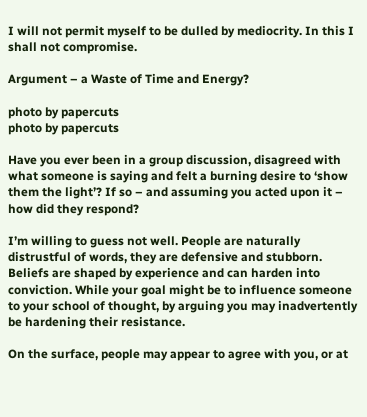I will not permit myself to be dulled by mediocrity. In this I shall not compromise.

Argument – a Waste of Time and Energy?

photo by papercuts
photo by papercuts

Have you ever been in a group discussion, disagreed with what someone is saying and felt a burning desire to ‘show them the light’? If so – and assuming you acted upon it – how did they respond?

I’m willing to guess not well. People are naturally distrustful of words, they are defensive and stubborn. Beliefs are shaped by experience and can harden into conviction. While your goal might be to influence someone to your school of thought, by arguing you may inadvertently be hardening their resistance.

On the surface, people may appear to agree with you, or at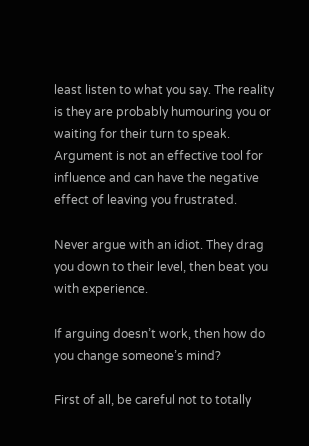least listen to what you say. The reality is they are probably humouring you or waiting for their turn to speak. Argument is not an effective tool for influence and can have the negative effect of leaving you frustrated.

Never argue with an idiot. They drag you down to their level, then beat you with experience.

If arguing doesn’t work, then how do you change someone’s mind?

First of all, be careful not to totally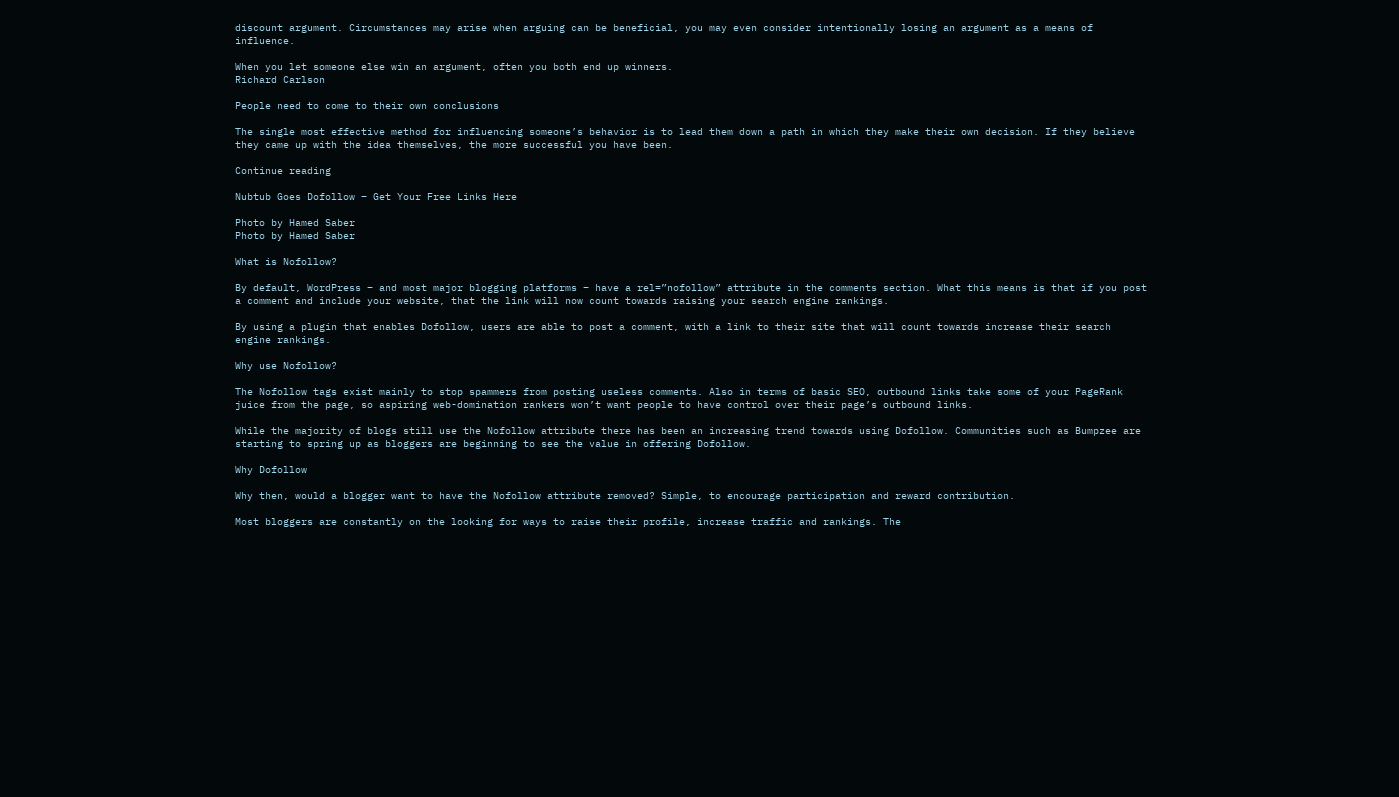discount argument. Circumstances may arise when arguing can be beneficial, you may even consider intentionally losing an argument as a means of influence.

When you let someone else win an argument, often you both end up winners.
Richard Carlson

People need to come to their own conclusions

The single most effective method for influencing someone’s behavior is to lead them down a path in which they make their own decision. If they believe they came up with the idea themselves, the more successful you have been.

Continue reading

Nubtub Goes Dofollow – Get Your Free Links Here

Photo by Hamed Saber
Photo by Hamed Saber

What is Nofollow?

By default, WordPress – and most major blogging platforms – have a rel=”nofollow” attribute in the comments section. What this means is that if you post a comment and include your website, that the link will now count towards raising your search engine rankings.

By using a plugin that enables Dofollow, users are able to post a comment, with a link to their site that will count towards increase their search engine rankings.

Why use Nofollow?

The Nofollow tags exist mainly to stop spammers from posting useless comments. Also in terms of basic SEO, outbound links take some of your PageRank juice from the page, so aspiring web-domination rankers won’t want people to have control over their page’s outbound links.

While the majority of blogs still use the Nofollow attribute there has been an increasing trend towards using Dofollow. Communities such as Bumpzee are starting to spring up as bloggers are beginning to see the value in offering Dofollow.

Why Dofollow

Why then, would a blogger want to have the Nofollow attribute removed? Simple, to encourage participation and reward contribution.

Most bloggers are constantly on the looking for ways to raise their profile, increase traffic and rankings. The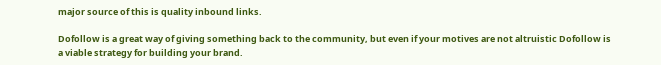major source of this is quality inbound links.

Dofollow is a great way of giving something back to the community, but even if your motives are not altruistic Dofollow is a viable strategy for building your brand.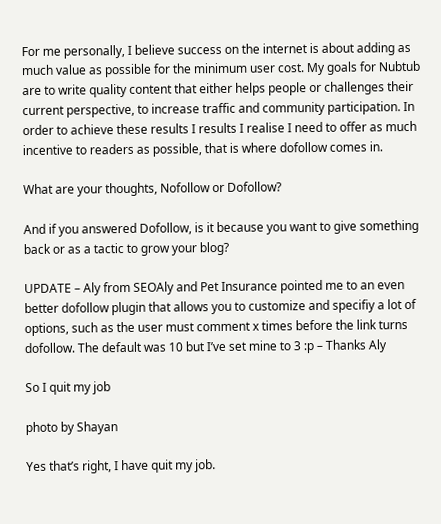For me personally, I believe success on the internet is about adding as much value as possible for the minimum user cost. My goals for Nubtub are to write quality content that either helps people or challenges their current perspective, to increase traffic and community participation. In order to achieve these results I results I realise I need to offer as much incentive to readers as possible, that is where dofollow comes in.

What are your thoughts, Nofollow or Dofollow?

And if you answered Dofollow, is it because you want to give something back or as a tactic to grow your blog?

UPDATE – Aly from SEOAly and Pet Insurance pointed me to an even better dofollow plugin that allows you to customize and specifiy a lot of options, such as the user must comment x times before the link turns dofollow. The default was 10 but I’ve set mine to 3 :p – Thanks Aly

So I quit my job

photo by Shayan

Yes that’s right, I have quit my job.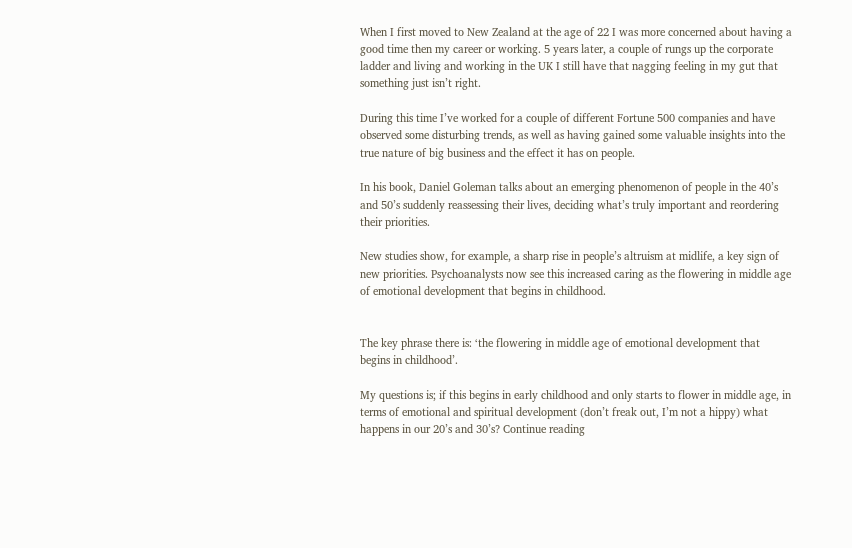When I first moved to New Zealand at the age of 22 I was more concerned about having a good time then my career or working. 5 years later, a couple of rungs up the corporate ladder and living and working in the UK I still have that nagging feeling in my gut that something just isn’t right.

During this time I’ve worked for a couple of different Fortune 500 companies and have observed some disturbing trends, as well as having gained some valuable insights into the true nature of big business and the effect it has on people.

In his book, Daniel Goleman talks about an emerging phenomenon of people in the 40’s and 50’s suddenly reassessing their lives, deciding what’s truly important and reordering their priorities.

New studies show, for example, a sharp rise in people’s altruism at midlife, a key sign of new priorities. Psychoanalysts now see this increased caring as the flowering in middle age of emotional development that begins in childhood.


The key phrase there is: ‘the flowering in middle age of emotional development that begins in childhood’.

My questions is; if this begins in early childhood and only starts to flower in middle age, in terms of emotional and spiritual development (don’t freak out, I’m not a hippy) what happens in our 20’s and 30’s? Continue reading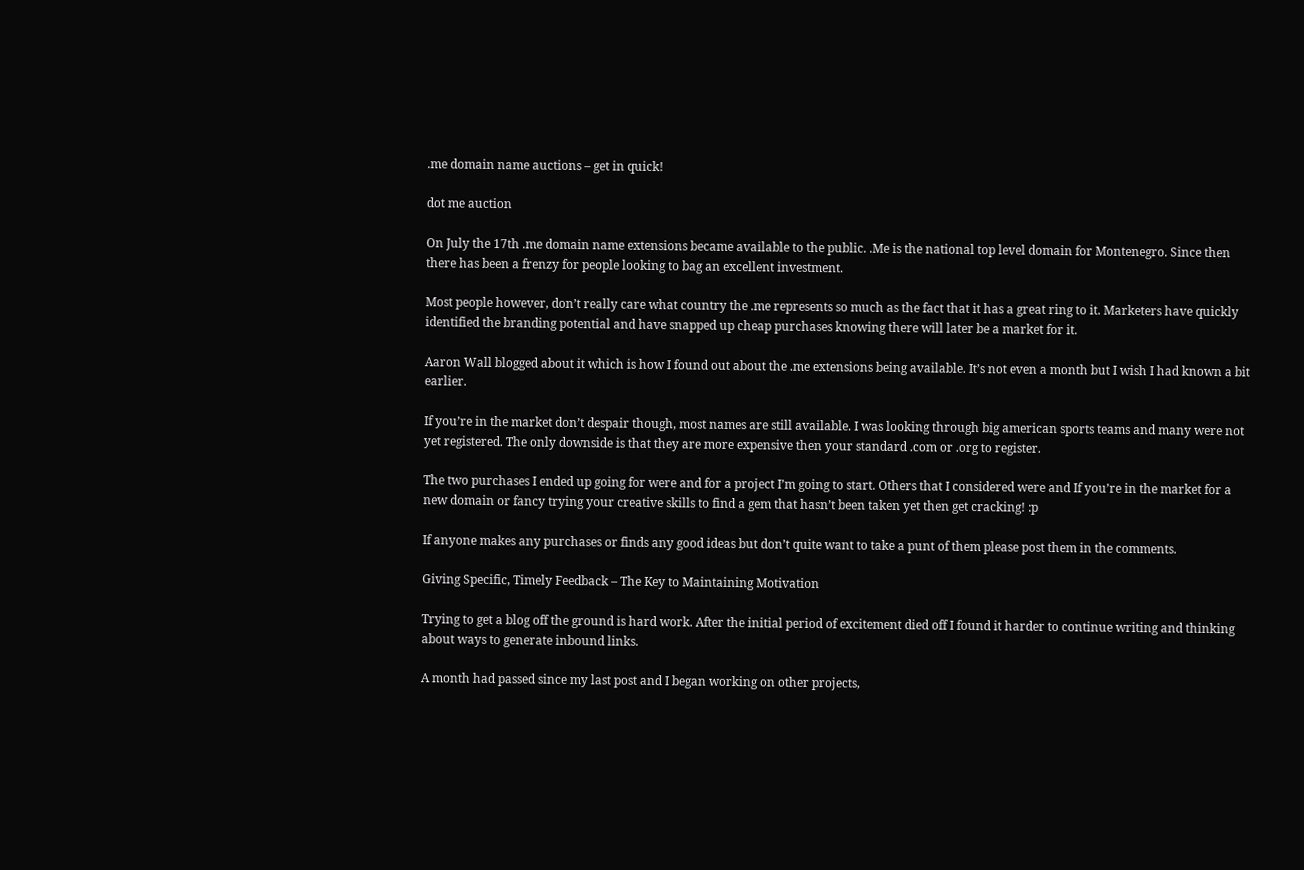.me domain name auctions – get in quick!

dot me auction

On July the 17th .me domain name extensions became available to the public. .Me is the national top level domain for Montenegro. Since then there has been a frenzy for people looking to bag an excellent investment.

Most people however, don’t really care what country the .me represents so much as the fact that it has a great ring to it. Marketers have quickly identified the branding potential and have snapped up cheap purchases knowing there will later be a market for it.

Aaron Wall blogged about it which is how I found out about the .me extensions being available. It’s not even a month but I wish I had known a bit earlier.

If you’re in the market don’t despair though, most names are still available. I was looking through big american sports teams and many were not yet registered. The only downside is that they are more expensive then your standard .com or .org to register.

The two purchases I ended up going for were and for a project I’m going to start. Others that I considered were and If you’re in the market for a new domain or fancy trying your creative skills to find a gem that hasn’t been taken yet then get cracking! :p

If anyone makes any purchases or finds any good ideas but don’t quite want to take a punt of them please post them in the comments.

Giving Specific, Timely Feedback – The Key to Maintaining Motivation

Trying to get a blog off the ground is hard work. After the initial period of excitement died off I found it harder to continue writing and thinking about ways to generate inbound links.

A month had passed since my last post and I began working on other projects,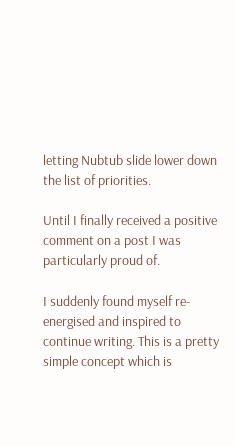letting Nubtub slide lower down the list of priorities.

Until I finally received a positive comment on a post I was particularly proud of.

I suddenly found myself re-energised and inspired to continue writing. This is a pretty simple concept which is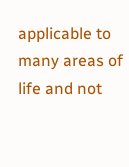applicable to many areas of life and not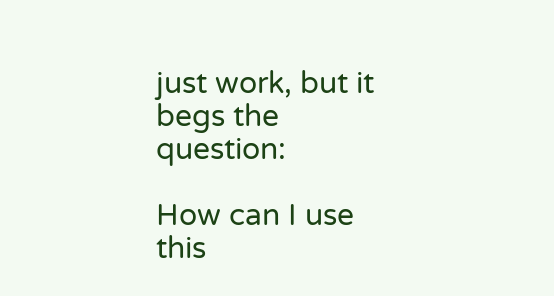just work, but it begs the question:

How can I use this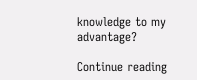knowledge to my advantage?

Continue reading